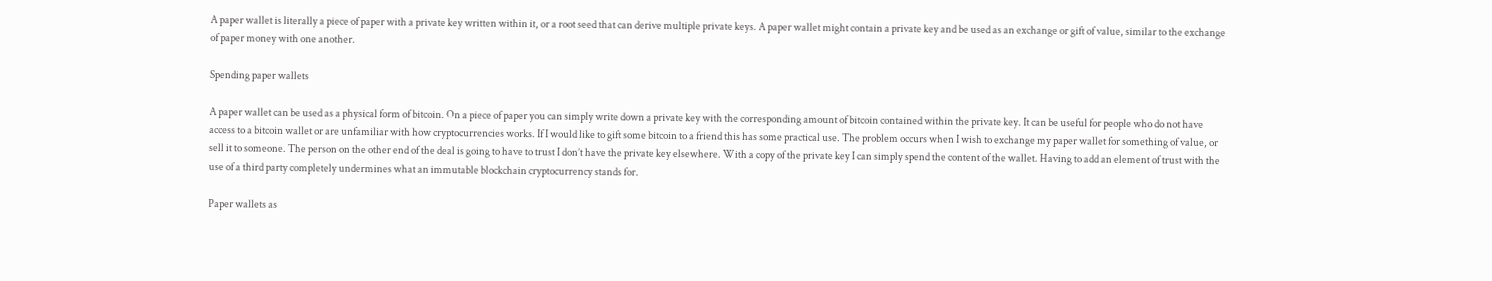A paper wallet is literally a piece of paper with a private key written within it, or a root seed that can derive multiple private keys. A paper wallet might contain a private key and be used as an exchange or gift of value, similar to the exchange of paper money with one another.

Spending paper wallets

A paper wallet can be used as a physical form of bitcoin. On a piece of paper you can simply write down a private key with the corresponding amount of bitcoin contained within the private key. It can be useful for people who do not have access to a bitcoin wallet or are unfamiliar with how cryptocurrencies works. If I would like to gift some bitcoin to a friend this has some practical use. The problem occurs when I wish to exchange my paper wallet for something of value, or sell it to someone. The person on the other end of the deal is going to have to trust I don’t have the private key elsewhere. With a copy of the private key I can simply spend the content of the wallet. Having to add an element of trust with the use of a third party completely undermines what an immutable blockchain cryptocurrency stands for.

Paper wallets as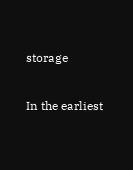storage

In the earliest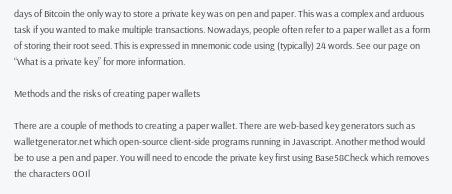days of Bitcoin the only way to store a private key was on pen and paper. This was a complex and arduous task if you wanted to make multiple transactions. Nowadays, people often refer to a paper wallet as a form of storing their root seed. This is expressed in mnemonic code using (typically) 24 words. See our page on “What is a private key” for more information.

Methods and the risks of creating paper wallets

There are a couple of methods to creating a paper wallet. There are web-based key generators such as walletgenerator.net which open-source client-side programs running in Javascript. Another method would be to use a pen and paper. You will need to encode the private key first using Base58Check which removes the characters 0OIl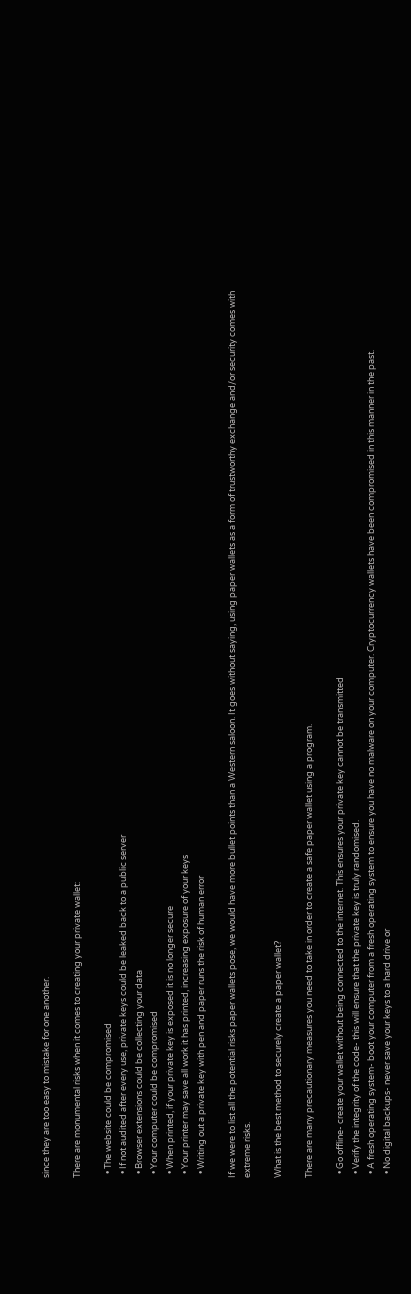since they are too easy to mistake for one another.

There are monumental risks when it comes to creating your private wallet:

  • The website could be compromised
  • If not audited after every use, private keys could be leaked back to a public server
  • Browser extensions could be collecting your data
  • Your computer could be compromised
  • When printed, if your private key is exposed it is no longer secure
  • Your printer may save all work it has printed, increasing exposure of your keys
  • Writing out a private key with pen and paper runs the risk of human error

If we were to list all the potential risks paper wallets pose, we would have more bullet points than a Western saloon. It goes without saying, using paper wallets as a form of trustworthy exchange and/or security comes with extreme risks.

What is the best method to securely create a paper wallet?

There are many precautionary measures you need to take in order to create a safe paper wallet using a program.

  • Go offline- create your wallet without being connected to the internet. This ensures your private key cannot be transmitted
  • Verify the integrity of the code- this will ensure that the private key is truly randomised.
  • A fresh operating system- boot your computer from a fresh operating system to ensure you have no malware on your computer. Cryptocurrency wallets have been compromised in this manner in the past.
  • No digital backups- never save your keys to a hard drive or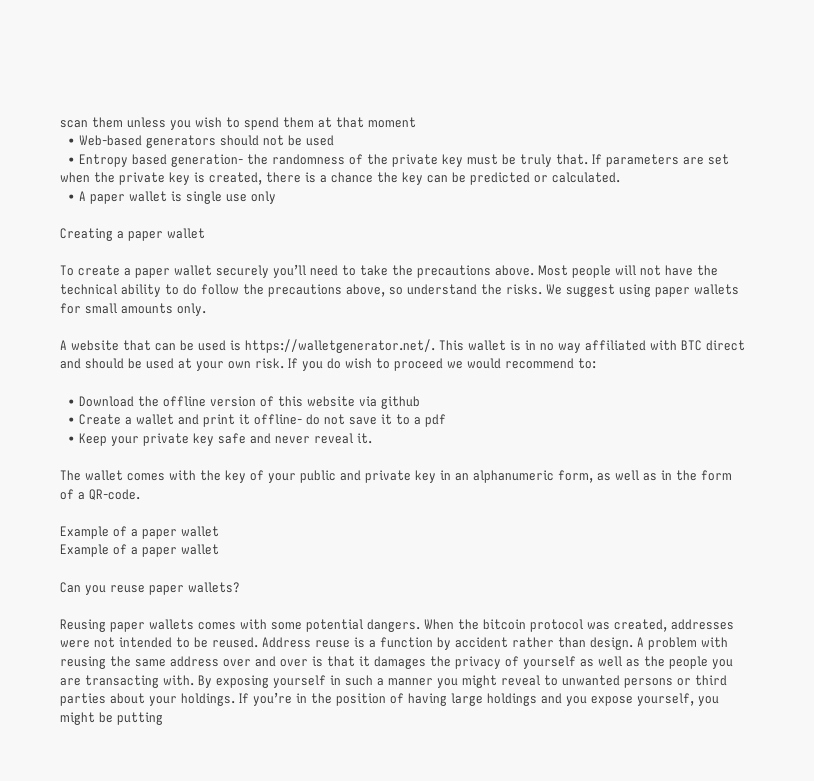scan them unless you wish to spend them at that moment
  • Web-based generators should not be used
  • Entropy based generation- the randomness of the private key must be truly that. If parameters are set when the private key is created, there is a chance the key can be predicted or calculated.
  • A paper wallet is single use only

Creating a paper wallet

To create a paper wallet securely you’ll need to take the precautions above. Most people will not have the technical ability to do follow the precautions above, so understand the risks. We suggest using paper wallets for small amounts only.

A website that can be used is https://walletgenerator.net/. This wallet is in no way affiliated with BTC direct and should be used at your own risk. If you do wish to proceed we would recommend to:

  • Download the offline version of this website via github
  • Create a wallet and print it offline- do not save it to a pdf
  • Keep your private key safe and never reveal it.

The wallet comes with the key of your public and private key in an alphanumeric form, as well as in the form of a QR-code.

Example of a paper wallet
Example of a paper wallet

Can you reuse paper wallets?

Reusing paper wallets comes with some potential dangers. When the bitcoin protocol was created, addresses were not intended to be reused. Address reuse is a function by accident rather than design. A problem with reusing the same address over and over is that it damages the privacy of yourself as well as the people you are transacting with. By exposing yourself in such a manner you might reveal to unwanted persons or third parties about your holdings. If you’re in the position of having large holdings and you expose yourself, you might be putting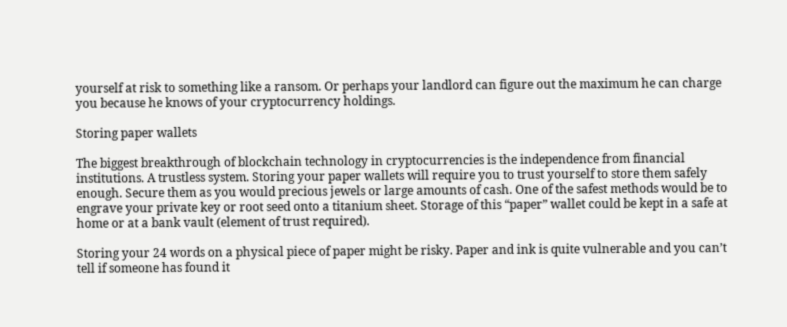yourself at risk to something like a ransom. Or perhaps your landlord can figure out the maximum he can charge you because he knows of your cryptocurrency holdings.

Storing paper wallets

The biggest breakthrough of blockchain technology in cryptocurrencies is the independence from financial institutions. A trustless system. Storing your paper wallets will require you to trust yourself to store them safely enough. Secure them as you would precious jewels or large amounts of cash. One of the safest methods would be to engrave your private key or root seed onto a titanium sheet. Storage of this “paper” wallet could be kept in a safe at home or at a bank vault (element of trust required).

Storing your 24 words on a physical piece of paper might be risky. Paper and ink is quite vulnerable and you can’t tell if someone has found it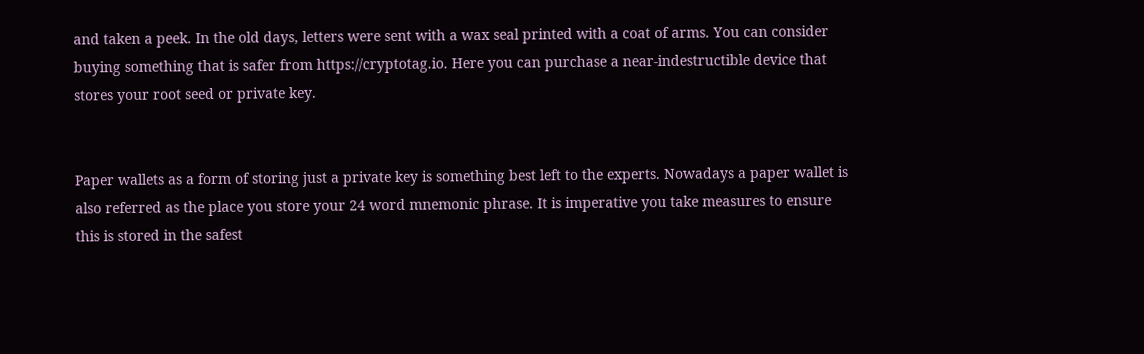and taken a peek. In the old days, letters were sent with a wax seal printed with a coat of arms. You can consider buying something that is safer from https://cryptotag.io. Here you can purchase a near-indestructible device that stores your root seed or private key.


Paper wallets as a form of storing just a private key is something best left to the experts. Nowadays a paper wallet is also referred as the place you store your 24 word mnemonic phrase. It is imperative you take measures to ensure this is stored in the safest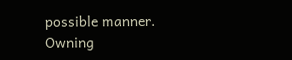possible manner. Owning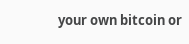your own bitcoin or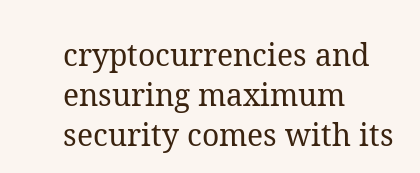cryptocurrencies and ensuring maximum security comes with its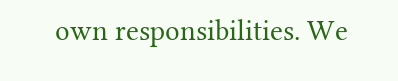own responsibilities. We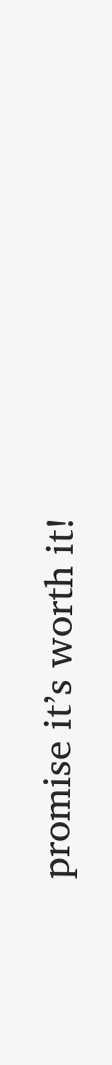promise it’s worth it!